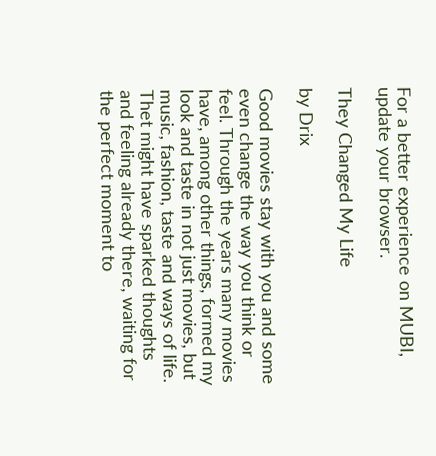For a better experience on MUBI, update your browser.

They Changed My Life

by Drix

Good movies stay with you and some even change the way you think or feel. Through the years many movies have, among other things, formed my look and taste in not just movies, but music, fashion, taste and ways of life. Thet might have sparked thoughts and feeling already there, waiting for the perfect moment to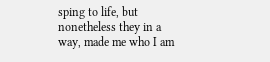sping to life, but nonetheless they in a way, made me who I am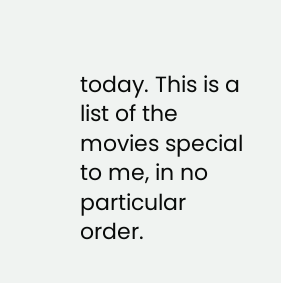today. This is a list of the movies special to me, in no particular order.